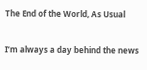The End of the World, As Usual

I’m always a day behind the news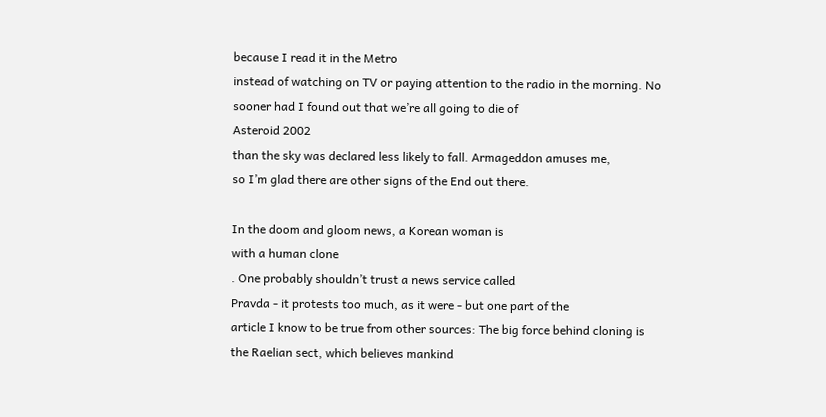because I read it in the Metro
instead of watching on TV or paying attention to the radio in the morning. No
sooner had I found out that we’re all going to die of
Asteroid 2002
than the sky was declared less likely to fall. Armageddon amuses me,
so I’m glad there are other signs of the End out there.

In the doom and gloom news, a Korean woman is
with a human clone
. One probably shouldn’t trust a news service called
Pravda - it protests too much, as it were - but one part of the
article I know to be true from other sources: The big force behind cloning is
the Raelian sect, which believes mankind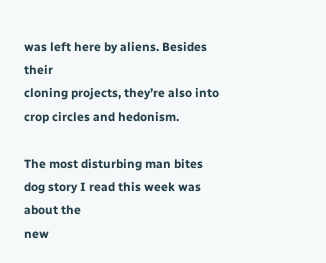was left here by aliens. Besides their
cloning projects, they’re also into
crop circles and hedonism.

The most disturbing man bites dog story I read this week was about the
new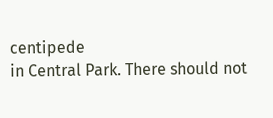centipede
in Central Park. There should not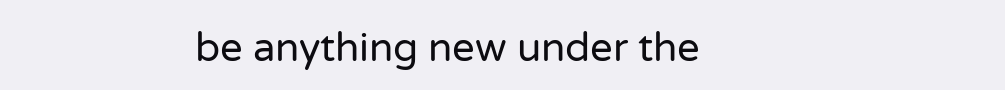be anything new under the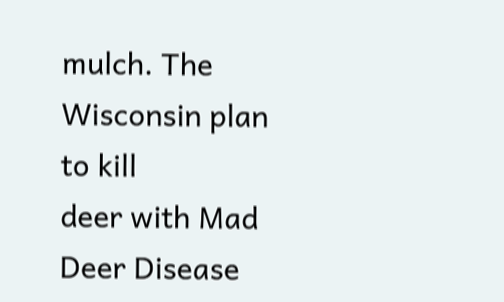mulch. The
Wisconsin plan to kill
deer with Mad Deer Disease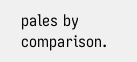pales by comparison.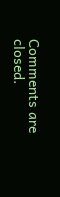Comments are closed.